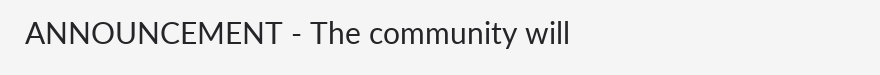ANNOUNCEMENT - The community will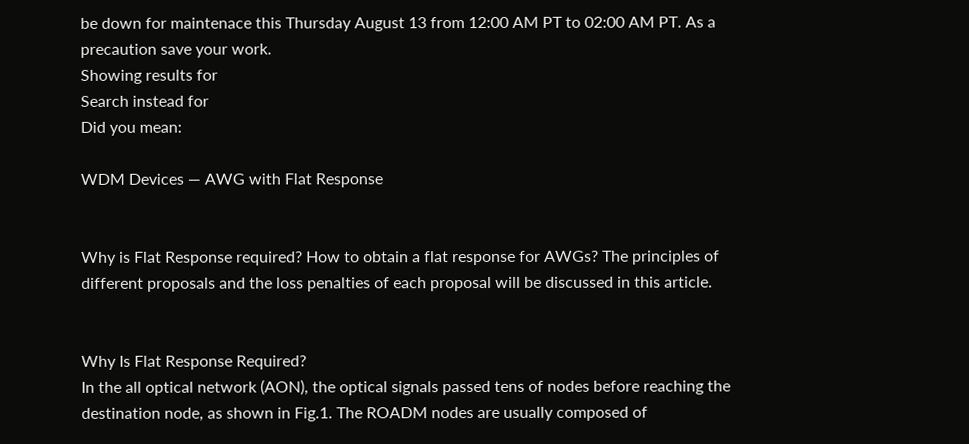be down for maintenace this Thursday August 13 from 12:00 AM PT to 02:00 AM PT. As a precaution save your work.
Showing results for
Search instead for
Did you mean:

WDM Devices — AWG with Flat Response


Why is Flat Response required? How to obtain a flat response for AWGs? The principles of different proposals and the loss penalties of each proposal will be discussed in this article.


Why Is Flat Response Required?
In the all optical network (AON), the optical signals passed tens of nodes before reaching the destination node, as shown in Fig.1. The ROADM nodes are usually composed of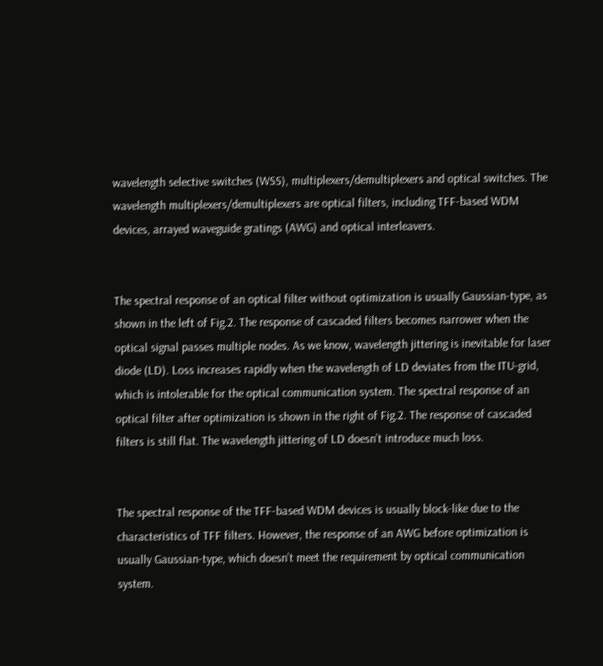wavelength selective switches (WSS), multiplexers/demultiplexers and optical switches. The wavelength multiplexers/demultiplexers are optical filters, including TFF-based WDM devices, arrayed waveguide gratings (AWG) and optical interleavers.


The spectral response of an optical filter without optimization is usually Gaussian-type, as shown in the left of Fig.2. The response of cascaded filters becomes narrower when the optical signal passes multiple nodes. As we know, wavelength jittering is inevitable for laser diode (LD). Loss increases rapidly when the wavelength of LD deviates from the ITU-grid, which is intolerable for the optical communication system. The spectral response of an optical filter after optimization is shown in the right of Fig.2. The response of cascaded filters is still flat. The wavelength jittering of LD doesn’t introduce much loss.


The spectral response of the TFF-based WDM devices is usually block-like due to the characteristics of TFF filters. However, the response of an AWG before optimization is usually Gaussian-type, which doesn’t meet the requirement by optical communication system.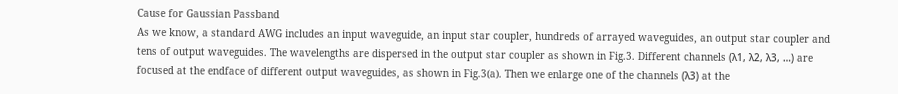Cause for Gaussian Passband
As we know, a standard AWG includes an input waveguide, an input star coupler, hundreds of arrayed waveguides, an output star coupler and tens of output waveguides. The wavelengths are dispersed in the output star coupler as shown in Fig.3. Different channels (λ1, λ2, λ3, …) are focused at the endface of different output waveguides, as shown in Fig.3(a). Then we enlarge one of the channels (λ3) at the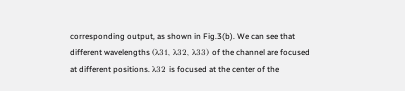corresponding output, as shown in Fig.3(b). We can see that different wavelengths (λ31, λ32, λ33) of the channel are focused at different positions. λ32 is focused at the center of the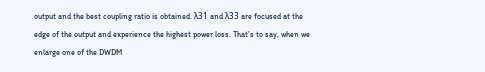output and the best coupling ratio is obtained. λ31 and λ33 are focused at the edge of the output and experience the highest power loss. That’s to say, when we enlarge one of the DWDM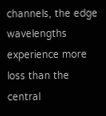channels, the edge wavelengths experience more loss than the central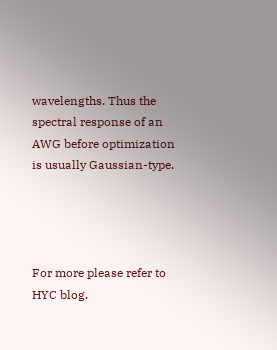wavelengths. Thus the spectral response of an AWG before optimization is usually Gaussian-type.




For more please refer to HYC blog.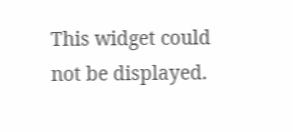This widget could not be displayed.